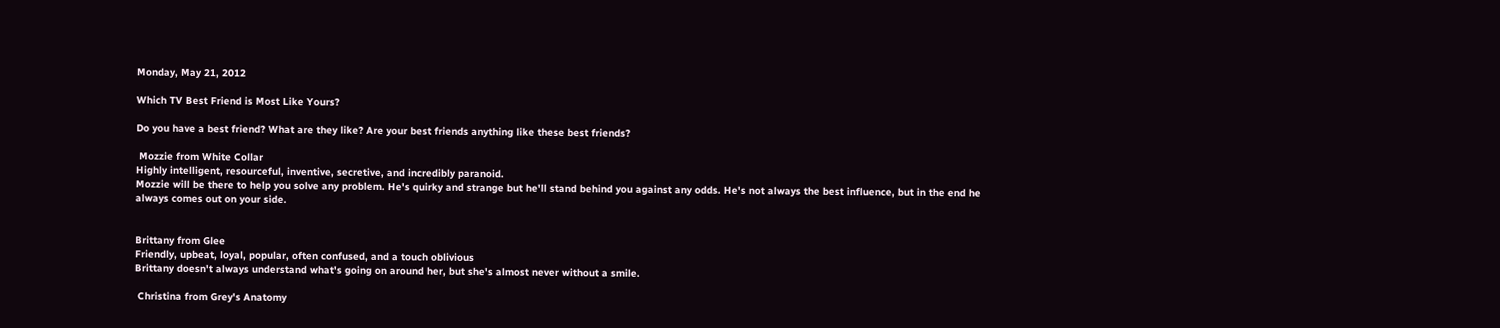Monday, May 21, 2012

Which TV Best Friend is Most Like Yours?

Do you have a best friend? What are they like? Are your best friends anything like these best friends?

 Mozzie from White Collar
Highly intelligent, resourceful, inventive, secretive, and incredibly paranoid.
Mozzie will be there to help you solve any problem. He's quirky and strange but he'll stand behind you against any odds. He's not always the best influence, but in the end he always comes out on your side.


Brittany from Glee
Friendly, upbeat, loyal, popular, often confused, and a touch oblivious
Brittany doesn't always understand what's going on around her, but she's almost never without a smile.

 Christina from Grey's Anatomy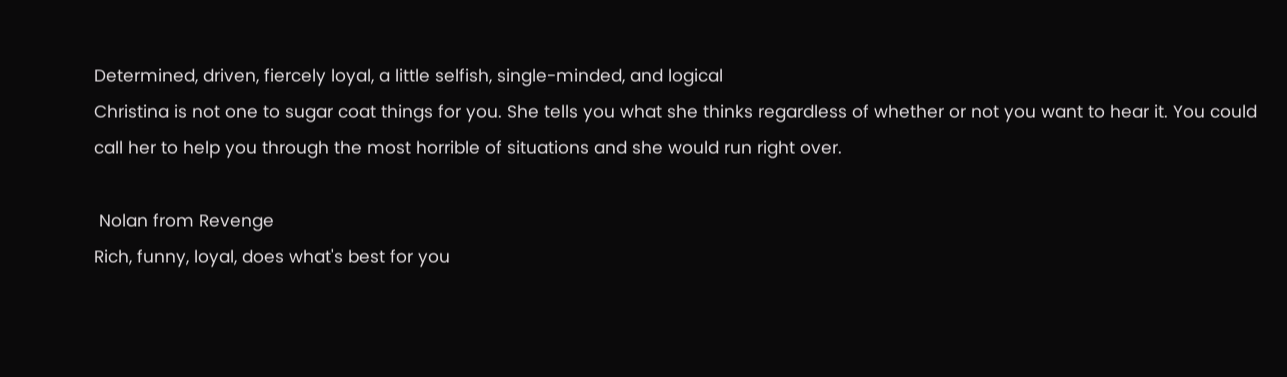Determined, driven, fiercely loyal, a little selfish, single-minded, and logical
Christina is not one to sugar coat things for you. She tells you what she thinks regardless of whether or not you want to hear it. You could call her to help you through the most horrible of situations and she would run right over.

 Nolan from Revenge
Rich, funny, loyal, does what's best for you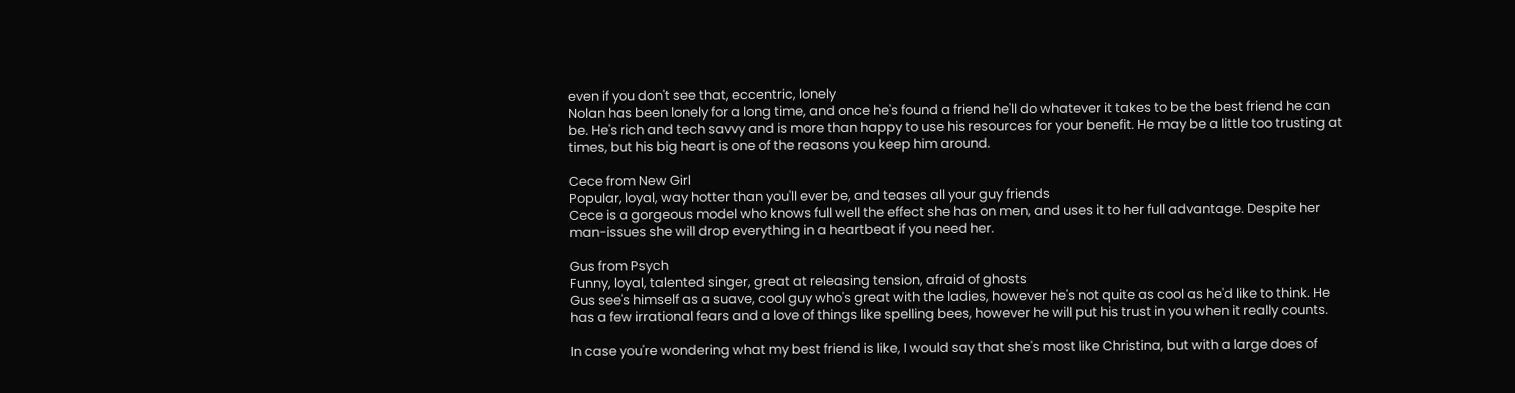even if you don't see that, eccentric, lonely
Nolan has been lonely for a long time, and once he's found a friend he'll do whatever it takes to be the best friend he can be. He's rich and tech savvy and is more than happy to use his resources for your benefit. He may be a little too trusting at times, but his big heart is one of the reasons you keep him around.

Cece from New Girl
Popular, loyal, way hotter than you'll ever be, and teases all your guy friends
Cece is a gorgeous model who knows full well the effect she has on men, and uses it to her full advantage. Despite her man-issues she will drop everything in a heartbeat if you need her.

Gus from Psych
Funny, loyal, talented singer, great at releasing tension, afraid of ghosts
Gus see's himself as a suave, cool guy who's great with the ladies, however he's not quite as cool as he'd like to think. He has a few irrational fears and a love of things like spelling bees, however he will put his trust in you when it really counts.

In case you're wondering what my best friend is like, I would say that she's most like Christina, but with a large does of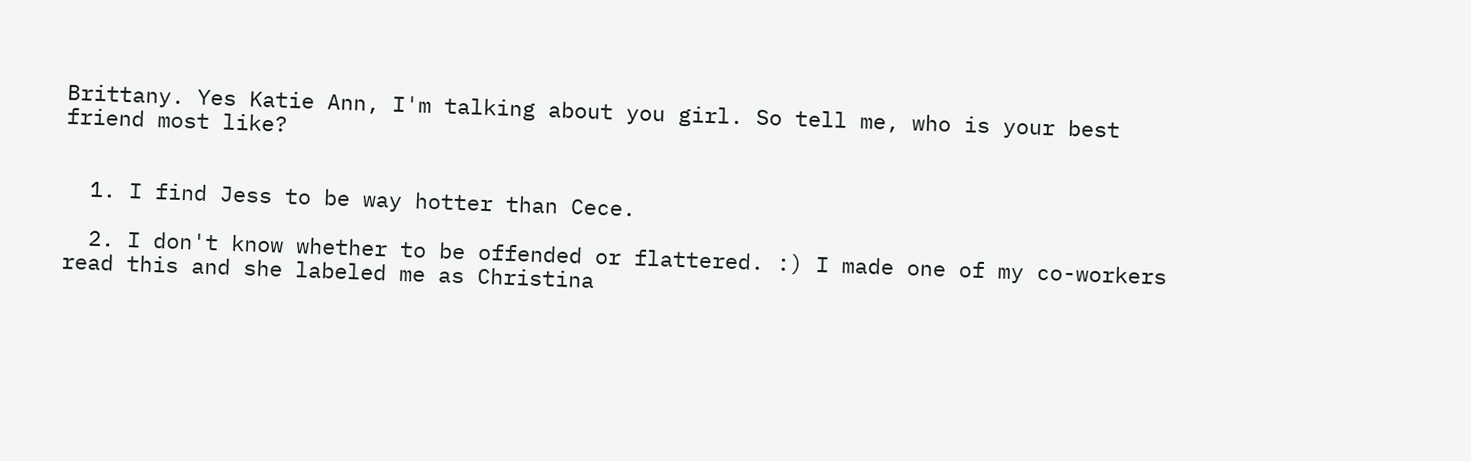Brittany. Yes Katie Ann, I'm talking about you girl. So tell me, who is your best friend most like?


  1. I find Jess to be way hotter than Cece.

  2. I don't know whether to be offended or flattered. :) I made one of my co-workers read this and she labeled me as Christina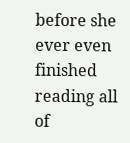before she ever even finished reading all of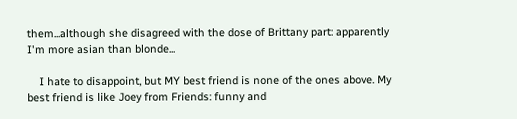them...although she disagreed with the dose of Brittany part: apparently I'm more asian than blonde...

    I hate to disappoint, but MY best friend is none of the ones above. My best friend is like Joey from Friends: funny and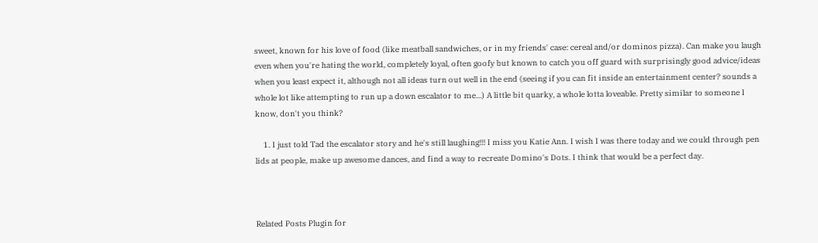sweet, known for his love of food (like meatball sandwiches, or in my friends' case: cereal and/or dominos pizza). Can make you laugh even when you're hating the world, completely loyal, often goofy but known to catch you off guard with surprisingly good advice/ideas when you least expect it, although not all ideas turn out well in the end (seeing if you can fit inside an entertainment center? sounds a whole lot like attempting to run up a down escalator to me...) A little bit quarky, a whole lotta loveable. Pretty similar to someone I know, don't you think?

    1. I just told Tad the escalator story and he's still laughing!!! I miss you Katie Ann. I wish I was there today and we could through pen lids at people, make up awesome dances, and find a way to recreate Domino's Dots. I think that would be a perfect day.



Related Posts Plugin for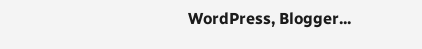WordPress, Blogger...